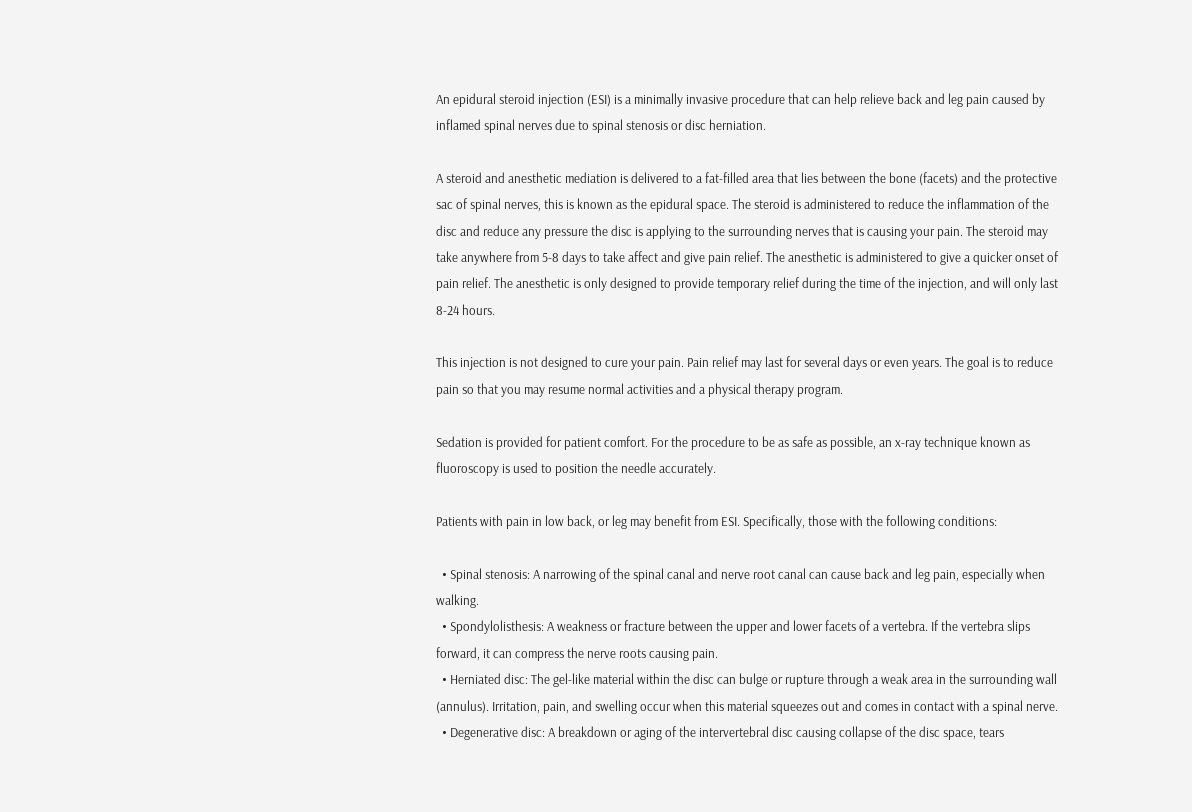An epidural steroid injection (ESI) is a minimally invasive procedure that can help relieve back and leg pain caused by inflamed spinal nerves due to spinal stenosis or disc herniation.

A steroid and anesthetic mediation is delivered to a fat-filled area that lies between the bone (facets) and the protective sac of spinal nerves, this is known as the epidural space. The steroid is administered to reduce the inflammation of the disc and reduce any pressure the disc is applying to the surrounding nerves that is causing your pain. The steroid may take anywhere from 5-8 days to take affect and give pain relief. The anesthetic is administered to give a quicker onset of pain relief. The anesthetic is only designed to provide temporary relief during the time of the injection, and will only last 8-24 hours.

This injection is not designed to cure your pain. Pain relief may last for several days or even years. The goal is to reduce pain so that you may resume normal activities and a physical therapy program.

Sedation is provided for patient comfort. For the procedure to be as safe as possible, an x-ray technique known as fluoroscopy is used to position the needle accurately.

Patients with pain in low back, or leg may benefit from ESI. Specifically, those with the following conditions:

  • Spinal stenosis: A narrowing of the spinal canal and nerve root canal can cause back and leg pain, especially when walking.
  • Spondylolisthesis: A weakness or fracture between the upper and lower facets of a vertebra. If the vertebra slips forward, it can compress the nerve roots causing pain.
  • Herniated disc: The gel-like material within the disc can bulge or rupture through a weak area in the surrounding wall (annulus). Irritation, pain, and swelling occur when this material squeezes out and comes in contact with a spinal nerve.
  • Degenerative disc: A breakdown or aging of the intervertebral disc causing collapse of the disc space, tears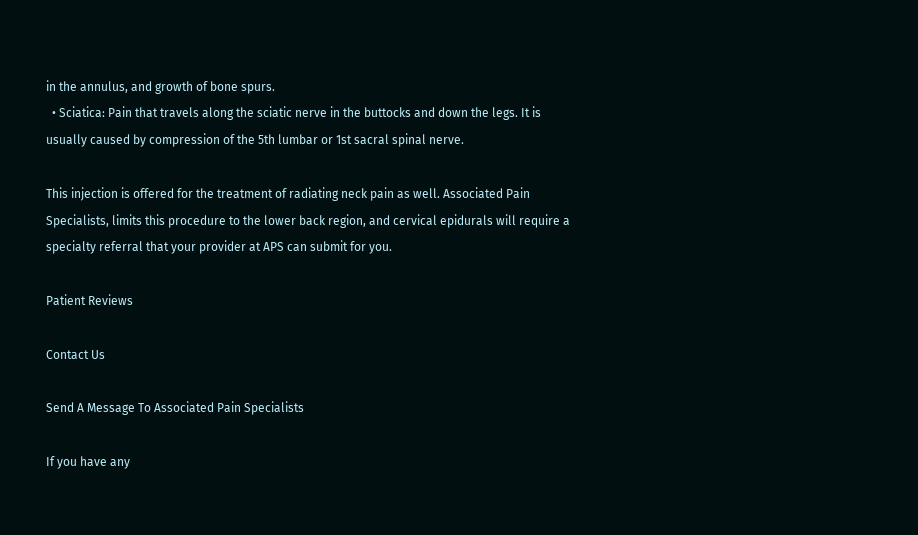in the annulus, and growth of bone spurs.
  • Sciatica: Pain that travels along the sciatic nerve in the buttocks and down the legs. It is usually caused by compression of the 5th lumbar or 1st sacral spinal nerve.

This injection is offered for the treatment of radiating neck pain as well. Associated Pain Specialists, limits this procedure to the lower back region, and cervical epidurals will require a specialty referral that your provider at APS can submit for you.

Patient Reviews

Contact Us

Send A Message To Associated Pain Specialists

If you have any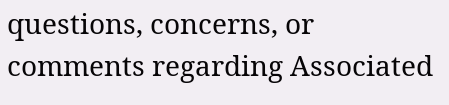questions, concerns, or comments regarding Associated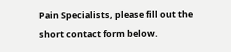Pain Specialists, please fill out the short contact form below.